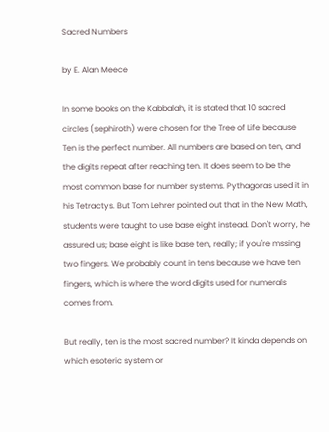Sacred Numbers

by E. Alan Meece

In some books on the Kabbalah, it is stated that 10 sacred circles (sephiroth) were chosen for the Tree of Life because Ten is the perfect number. All numbers are based on ten, and the digits repeat after reaching ten. It does seem to be the most common base for number systems. Pythagoras used it in his Tetractys. But Tom Lehrer pointed out that in the New Math, students were taught to use base eight instead. Don't worry, he assured us; base eight is like base ten, really; if you're mssing two fingers. We probably count in tens because we have ten fingers, which is where the word digits used for numerals comes from.

But really, ten is the most sacred number? It kinda depends on which esoteric system or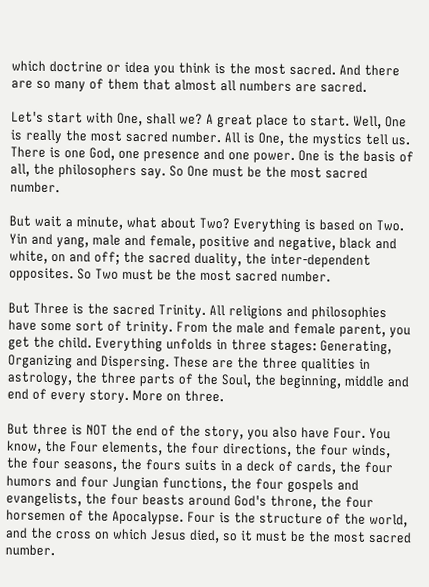which doctrine or idea you think is the most sacred. And there are so many of them that almost all numbers are sacred.

Let's start with One, shall we? A great place to start. Well, One is really the most sacred number. All is One, the mystics tell us. There is one God, one presence and one power. One is the basis of all, the philosophers say. So One must be the most sacred number.

But wait a minute, what about Two? Everything is based on Two. Yin and yang, male and female, positive and negative, black and white, on and off; the sacred duality, the inter-dependent opposites. So Two must be the most sacred number.

But Three is the sacred Trinity. All religions and philosophies have some sort of trinity. From the male and female parent, you get the child. Everything unfolds in three stages: Generating, Organizing and Dispersing. These are the three qualities in astrology, the three parts of the Soul, the beginning, middle and end of every story. More on three.

But three is NOT the end of the story, you also have Four. You know, the Four elements, the four directions, the four winds, the four seasons, the fours suits in a deck of cards, the four humors and four Jungian functions, the four gospels and evangelists, the four beasts around God's throne, the four horsemen of the Apocalypse. Four is the structure of the world, and the cross on which Jesus died, so it must be the most sacred number.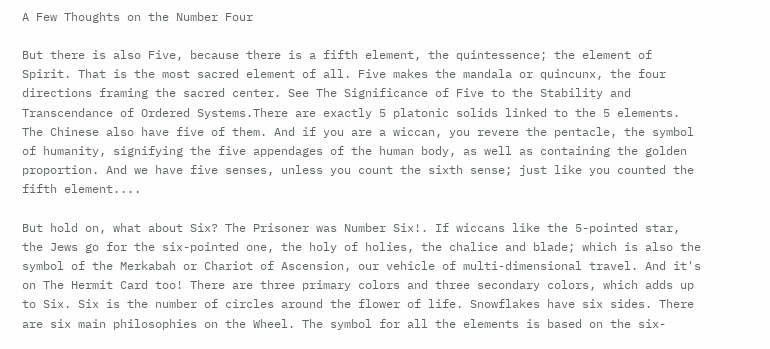A Few Thoughts on the Number Four

But there is also Five, because there is a fifth element, the quintessence; the element of Spirit. That is the most sacred element of all. Five makes the mandala or quincunx, the four directions framing the sacred center. See The Significance of Five to the Stability and Transcendance of Ordered Systems.There are exactly 5 platonic solids linked to the 5 elements. The Chinese also have five of them. And if you are a wiccan, you revere the pentacle, the symbol of humanity, signifying the five appendages of the human body, as well as containing the golden proportion. And we have five senses, unless you count the sixth sense; just like you counted the fifth element....

But hold on, what about Six? The Prisoner was Number Six!. If wiccans like the 5-pointed star, the Jews go for the six-pointed one, the holy of holies, the chalice and blade; which is also the symbol of the Merkabah or Chariot of Ascension, our vehicle of multi-dimensional travel. And it's on The Hermit Card too! There are three primary colors and three secondary colors, which adds up to Six. Six is the number of circles around the flower of life. Snowflakes have six sides. There are six main philosophies on the Wheel. The symbol for all the elements is based on the six-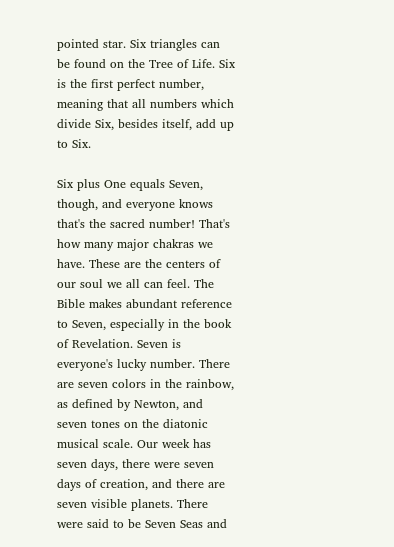pointed star. Six triangles can be found on the Tree of Life. Six is the first perfect number, meaning that all numbers which divide Six, besides itself, add up to Six.

Six plus One equals Seven, though, and everyone knows that's the sacred number! That's how many major chakras we have. These are the centers of our soul we all can feel. The Bible makes abundant reference to Seven, especially in the book of Revelation. Seven is everyone's lucky number. There are seven colors in the rainbow, as defined by Newton, and seven tones on the diatonic musical scale. Our week has seven days, there were seven days of creation, and there are seven visible planets. There were said to be Seven Seas and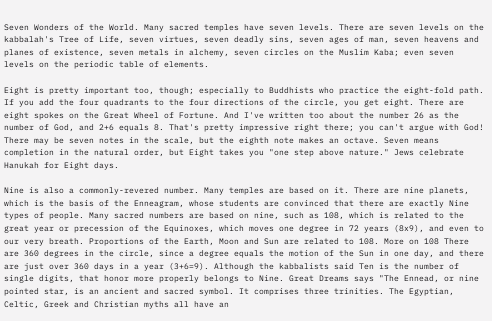Seven Wonders of the World. Many sacred temples have seven levels. There are seven levels on the kabbalah's Tree of Life, seven virtues, seven deadly sins, seven ages of man, seven heavens and planes of existence, seven metals in alchemy, seven circles on the Muslim Kaba; even seven levels on the periodic table of elements.

Eight is pretty important too, though; especially to Buddhists who practice the eight-fold path. If you add the four quadrants to the four directions of the circle, you get eight. There are eight spokes on the Great Wheel of Fortune. And I've written too about the number 26 as the number of God, and 2+6 equals 8. That's pretty impressive right there; you can't argue with God! There may be seven notes in the scale, but the eighth note makes an octave. Seven means completion in the natural order, but Eight takes you "one step above nature." Jews celebrate Hanukah for Eight days.

Nine is also a commonly-revered number. Many temples are based on it. There are nine planets, which is the basis of the Enneagram, whose students are convinced that there are exactly Nine types of people. Many sacred numbers are based on nine, such as 108, which is related to the great year or precession of the Equinoxes, which moves one degree in 72 years (8x9), and even to our very breath. Proportions of the Earth, Moon and Sun are related to 108. More on 108 There are 360 degrees in the circle, since a degree equals the motion of the Sun in one day, and there are just over 360 days in a year (3+6=9). Although the kabbalists said Ten is the number of single digits, that honor more properly belongs to Nine. Great Dreams says "The Ennead, or nine pointed star, is an ancient and sacred symbol. It comprises three trinities. The Egyptian, Celtic, Greek and Christian myths all have an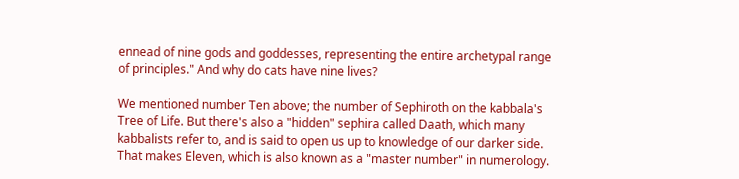ennead of nine gods and goddesses, representing the entire archetypal range of principles." And why do cats have nine lives?

We mentioned number Ten above; the number of Sephiroth on the kabbala's Tree of Life. But there's also a "hidden" sephira called Daath, which many kabbalists refer to, and is said to open us up to knowledge of our darker side. That makes Eleven, which is also known as a "master number" in numerology.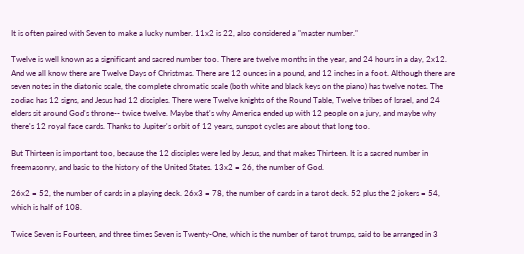It is often paired with Seven to make a lucky number. 11x2 is 22, also considered a "master number."

Twelve is well known as a significant and sacred number too. There are twelve months in the year, and 24 hours in a day, 2x12. And we all know there are Twelve Days of Christmas. There are 12 ounces in a pound, and 12 inches in a foot. Although there are seven notes in the diatonic scale, the complete chromatic scale (both white and black keys on the piano) has twelve notes. The zodiac has 12 signs, and Jesus had 12 disciples. There were Twelve knights of the Round Table, Twelve tribes of Israel, and 24 elders sit around God's throne-- twice twelve. Maybe that's why America ended up with 12 people on a jury, and maybe why there's 12 royal face cards. Thanks to Jupiter's orbit of 12 years, sunspot cycles are about that long too.

But Thirteen is important too, because the 12 disciples were led by Jesus, and that makes Thirteen. It is a sacred number in freemasonry, and basic to the history of the United States. 13x2 = 26, the number of God.

26x2 = 52, the number of cards in a playing deck. 26x3 = 78, the number of cards in a tarot deck. 52 plus the 2 jokers = 54, which is half of 108.

Twice Seven is Fourteen, and three times Seven is Twenty-One, which is the number of tarot trumps, said to be arranged in 3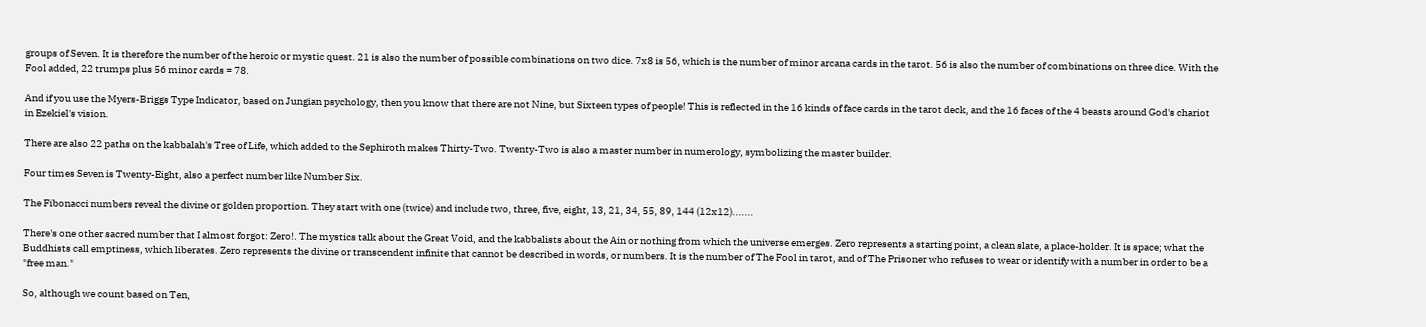groups of Seven. It is therefore the number of the heroic or mystic quest. 21 is also the number of possible combinations on two dice. 7x8 is 56, which is the number of minor arcana cards in the tarot. 56 is also the number of combinations on three dice. With the Fool added, 22 trumps plus 56 minor cards = 78.

And if you use the Myers-Briggs Type Indicator, based on Jungian psychology, then you know that there are not Nine, but Sixteen types of people! This is reflected in the 16 kinds of face cards in the tarot deck, and the 16 faces of the 4 beasts around God's chariot in Ezekiel's vision.

There are also 22 paths on the kabbalah's Tree of Life, which added to the Sephiroth makes Thirty-Two. Twenty-Two is also a master number in numerology, symbolizing the master builder.

Four times Seven is Twenty-Eight, also a perfect number like Number Six.

The Fibonacci numbers reveal the divine or golden proportion. They start with one (twice) and include two, three, five, eight, 13, 21, 34, 55, 89, 144 (12x12).......

There's one other sacred number that I almost forgot: Zero!. The mystics talk about the Great Void, and the kabbalists about the Ain or nothing from which the universe emerges. Zero represents a starting point, a clean slate, a place-holder. It is space; what the Buddhists call emptiness, which liberates. Zero represents the divine or transcendent infinite that cannot be described in words, or numbers. It is the number of The Fool in tarot, and of The Prisoner who refuses to wear or identify with a number in order to be a "free man."

So, although we count based on Ten,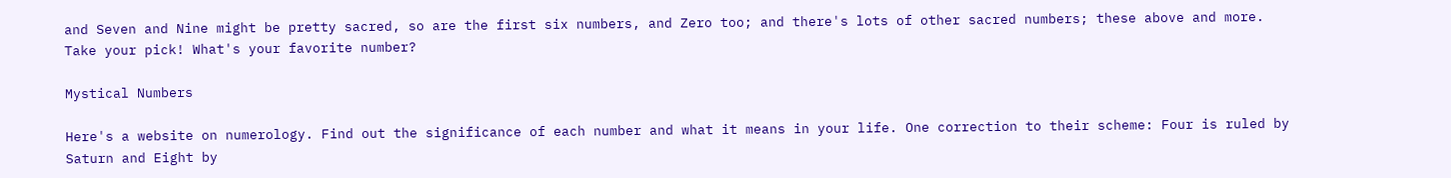and Seven and Nine might be pretty sacred, so are the first six numbers, and Zero too; and there's lots of other sacred numbers; these above and more. Take your pick! What's your favorite number?

Mystical Numbers

Here's a website on numerology. Find out the significance of each number and what it means in your life. One correction to their scheme: Four is ruled by Saturn and Eight by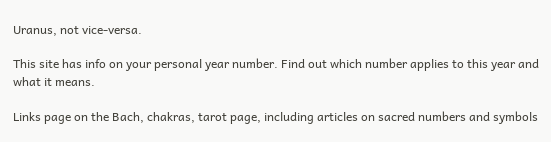Uranus, not vice-versa.

This site has info on your personal year number. Find out which number applies to this year and what it means.

Links page on the Bach, chakras, tarot page, including articles on sacred numbers and symbols